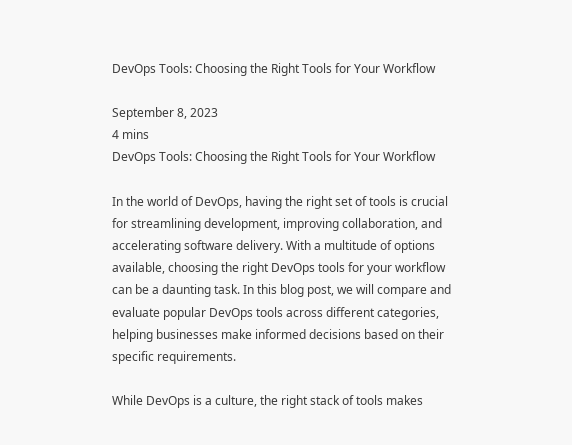DevOps Tools: Choosing the Right Tools for Your Workflow

September 8, 2023
4 mins
DevOps Tools: Choosing the Right Tools for Your Workflow

In the world of DevOps, having the right set of tools is crucial for streamlining development, improving collaboration, and accelerating software delivery. With a multitude of options available, choosing the right DevOps tools for your workflow can be a daunting task. In this blog post, we will compare and evaluate popular DevOps tools across different categories, helping businesses make informed decisions based on their specific requirements.

While DevOps is a culture, the right stack of tools makes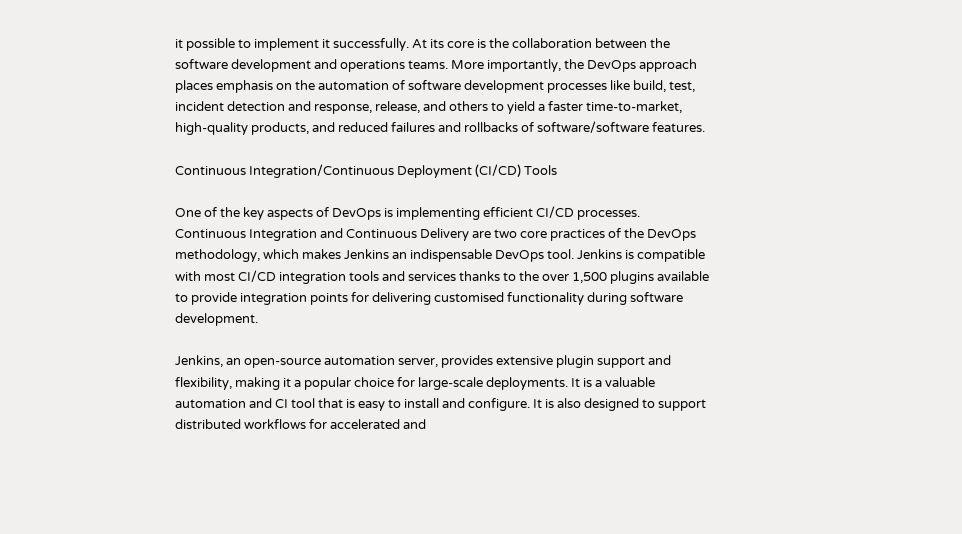it possible to implement it successfully. At its core is the collaboration between the software development and operations teams. More importantly, the DevOps approach places emphasis on the automation of software development processes like build, test, incident detection and response, release, and others to yield a faster time-to-market, high-quality products, and reduced failures and rollbacks of software/software features.

Continuous Integration/Continuous Deployment (CI/CD) Tools

One of the key aspects of DevOps is implementing efficient CI/CD processes. Continuous Integration and Continuous Delivery are two core practices of the DevOps methodology, which makes Jenkins an indispensable DevOps tool. Jenkins is compatible with most CI/CD integration tools and services thanks to the over 1,500 plugins available to provide integration points for delivering customised functionality during software development.

Jenkins, an open-source automation server, provides extensive plugin support and flexibility, making it a popular choice for large-scale deployments. It is a valuable automation and CI tool that is easy to install and configure. It is also designed to support distributed workflows for accelerated and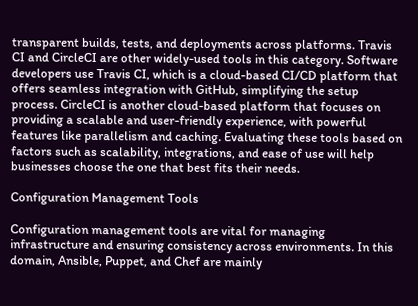transparent builds, tests, and deployments across platforms. Travis CI and CircleCI are other widely-used tools in this category. Software developers use Travis CI, which is a cloud-based CI/CD platform that offers seamless integration with GitHub, simplifying the setup process. CircleCI is another cloud-based platform that focuses on providing a scalable and user-friendly experience, with powerful features like parallelism and caching. Evaluating these tools based on factors such as scalability, integrations, and ease of use will help businesses choose the one that best fits their needs.

Configuration Management Tools

Configuration management tools are vital for managing infrastructure and ensuring consistency across environments. In this domain, Ansible, Puppet, and Chef are mainly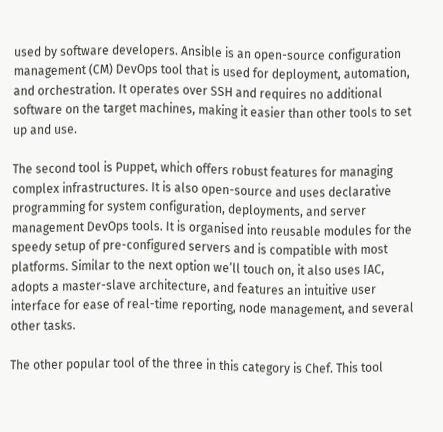used by software developers. Ansible is an open-source configuration management (CM) DevOps tool that is used for deployment, automation, and orchestration. It operates over SSH and requires no additional software on the target machines, making it easier than other tools to set up and use.

The second tool is Puppet, which offers robust features for managing complex infrastructures. It is also open-source and uses declarative programming for system configuration, deployments, and server management DevOps tools. It is organised into reusable modules for the speedy setup of pre-configured servers and is compatible with most platforms. Similar to the next option we’ll touch on, it also uses IAC, adopts a master-slave architecture, and features an intuitive user interface for ease of real-time reporting, node management, and several other tasks.

The other popular tool of the three in this category is Chef. This tool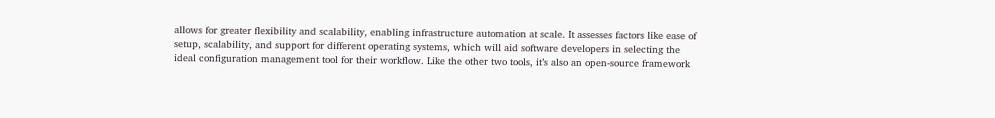allows for greater flexibility and scalability, enabling infrastructure automation at scale. It assesses factors like ease of setup, scalability, and support for different operating systems, which will aid software developers in selecting the ideal configuration management tool for their workflow. Like the other two tools, it’s also an open-source framework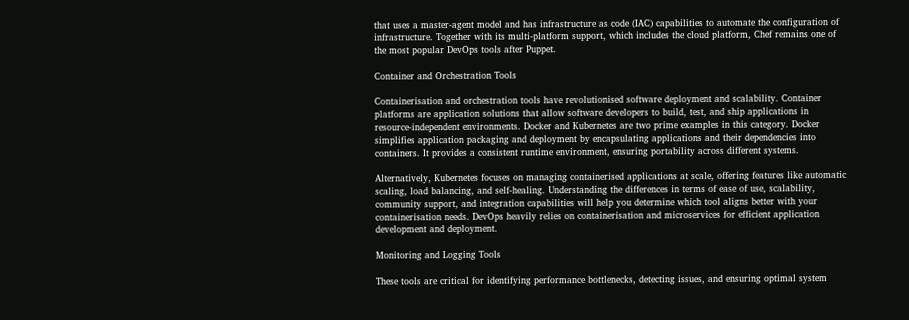that uses a master-agent model and has infrastructure as code (IAC) capabilities to automate the configuration of infrastructure. Together with its multi-platform support, which includes the cloud platform, Chef remains one of the most popular DevOps tools after Puppet.

Container and Orchestration Tools

Containerisation and orchestration tools have revolutionised software deployment and scalability. Container platforms are application solutions that allow software developers to build, test, and ship applications in resource-independent environments. Docker and Kubernetes are two prime examples in this category. Docker simplifies application packaging and deployment by encapsulating applications and their dependencies into containers. It provides a consistent runtime environment, ensuring portability across different systems.

Alternatively, Kubernetes focuses on managing containerised applications at scale, offering features like automatic scaling, load balancing, and self-healing. Understanding the differences in terms of ease of use, scalability, community support, and integration capabilities will help you determine which tool aligns better with your containerisation needs. DevOps heavily relies on containerisation and microservices for efficient application development and deployment.

Monitoring and Logging Tools

These tools are critical for identifying performance bottlenecks, detecting issues, and ensuring optimal system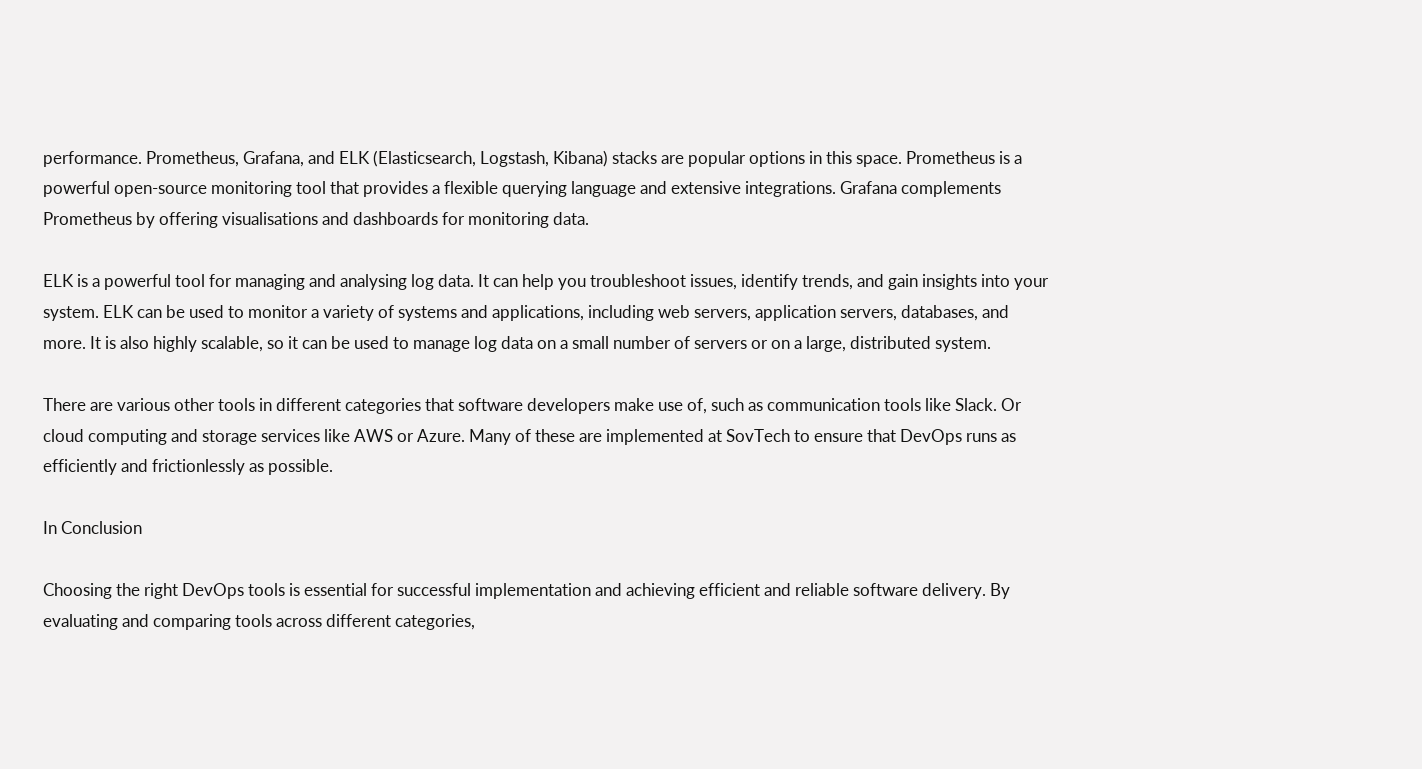performance. Prometheus, Grafana, and ELK (Elasticsearch, Logstash, Kibana) stacks are popular options in this space. Prometheus is a powerful open-source monitoring tool that provides a flexible querying language and extensive integrations. Grafana complements Prometheus by offering visualisations and dashboards for monitoring data.

ELK is a powerful tool for managing and analysing log data. It can help you troubleshoot issues, identify trends, and gain insights into your system. ELK can be used to monitor a variety of systems and applications, including web servers, application servers, databases, and more. It is also highly scalable, so it can be used to manage log data on a small number of servers or on a large, distributed system.

There are various other tools in different categories that software developers make use of, such as communication tools like Slack. Or cloud computing and storage services like AWS or Azure. Many of these are implemented at SovTech to ensure that DevOps runs as efficiently and frictionlessly as possible.

In Conclusion

Choosing the right DevOps tools is essential for successful implementation and achieving efficient and reliable software delivery. By evaluating and comparing tools across different categories,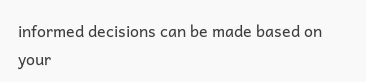informed decisions can be made based on your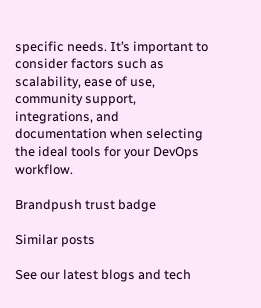specific needs. It’s important to consider factors such as scalability, ease of use, community support, integrations, and documentation when selecting the ideal tools for your DevOps workflow.

Brandpush trust badge

Similar posts

See our latest blogs and tech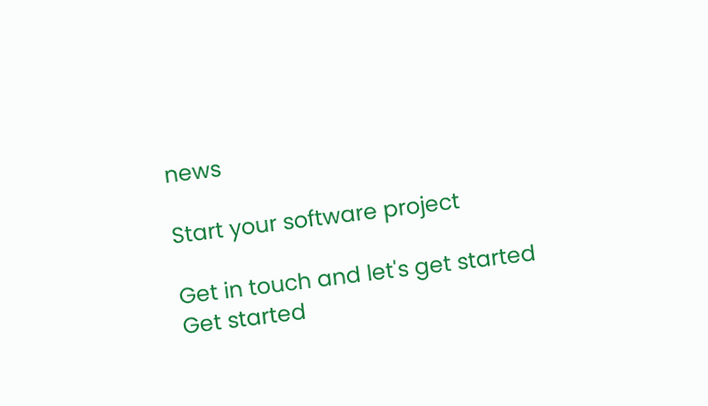news

Start your software project

Get in touch and let's get started
Get started